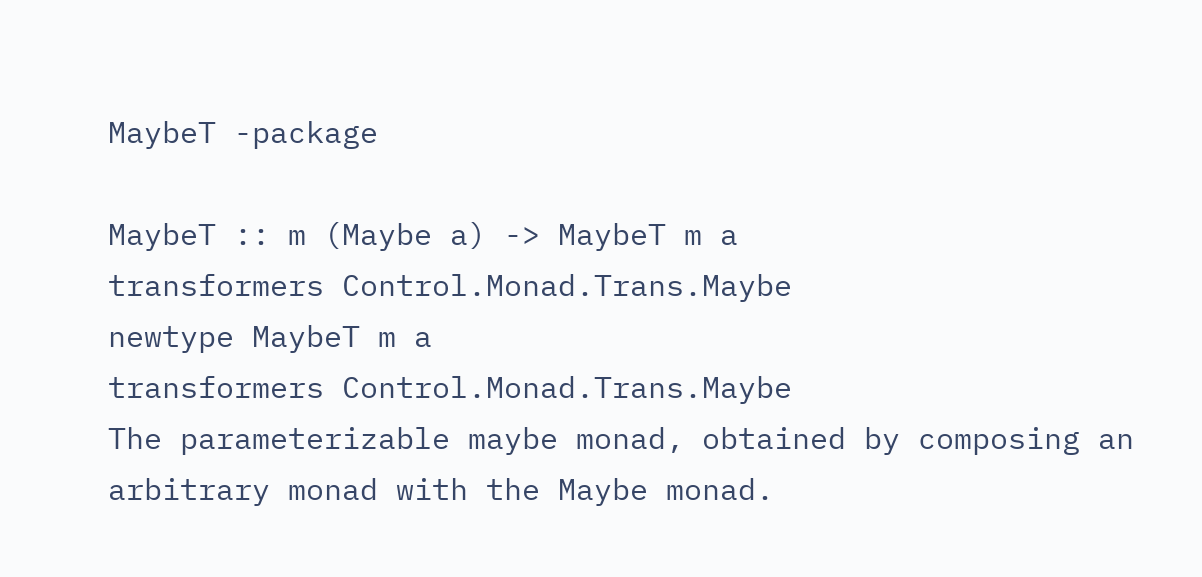MaybeT -package

MaybeT :: m (Maybe a) -> MaybeT m a
transformers Control.Monad.Trans.Maybe
newtype MaybeT m a
transformers Control.Monad.Trans.Maybe
The parameterizable maybe monad, obtained by composing an arbitrary monad with the Maybe monad.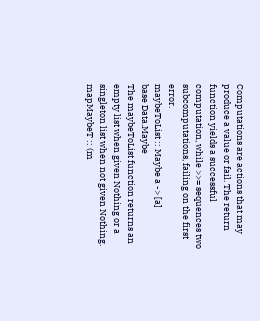Computations are actions that may produce a value or fail. The return function yields a successful computation, while >>= sequences two subcomputations, failing on the first error.
maybeToList :: Maybe a -> [a]
base Data.Maybe
The maybeToList function returns an empty list when given Nothing or a singleton list when not given Nothing.
mapMaybeT :: (m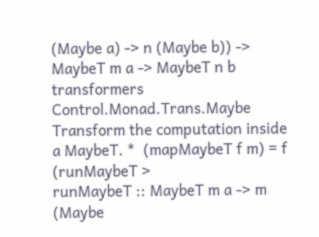(Maybe a) -> n (Maybe b)) -> MaybeT m a -> MaybeT n b
transformers Control.Monad.Trans.Maybe
Transform the computation inside a MaybeT. *  (mapMaybeT f m) = f (runMaybeT >
runMaybeT :: MaybeT m a -> m (Maybe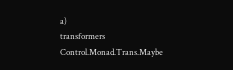a)
transformers Control.Monad.Trans.Maybe